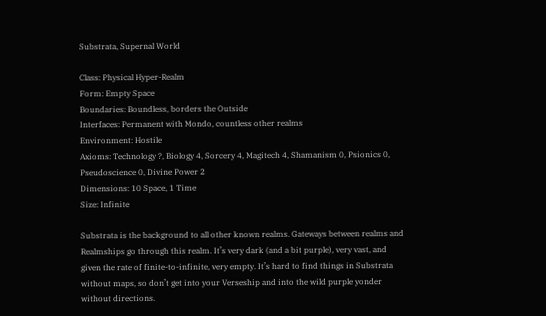Substrata, Supernal World

Class: Physical Hyper-Realm
Form: Empty Space
Boundaries: Boundless, borders the Outside
Interfaces: Permanent with Mondo, countless other realms
Environment: Hostile
Axioms: Technology ?, Biology 4, Sorcery 4, Magitech 4, Shamanism 0, Psionics 0, Pseudoscience 0, Divine Power 2
Dimensions: 10 Space, 1 Time
Size: Infinite

Substrata is the background to all other known realms. Gateways between realms and Realmships go through this realm. It’s very dark (and a bit purple), very vast, and given the rate of finite-to-infinite, very empty. It’s hard to find things in Substrata without maps, so don’t get into your Verseship and into the wild purple yonder without directions.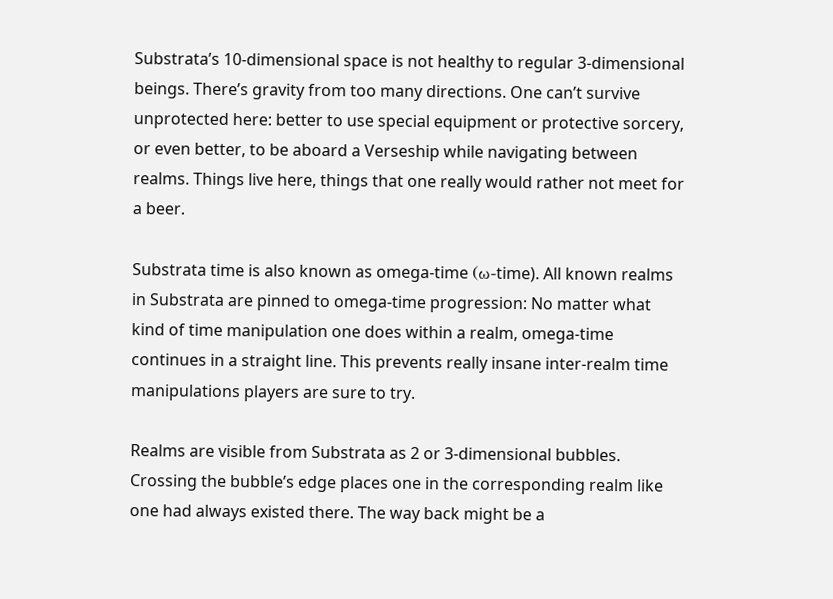Substrata’s 10-dimensional space is not healthy to regular 3-dimensional beings. There’s gravity from too many directions. One can’t survive unprotected here: better to use special equipment or protective sorcery, or even better, to be aboard a Verseship while navigating between realms. Things live here, things that one really would rather not meet for a beer.

Substrata time is also known as omega-time (ω-time). All known realms in Substrata are pinned to omega-time progression: No matter what kind of time manipulation one does within a realm, omega-time continues in a straight line. This prevents really insane inter-realm time manipulations players are sure to try.

Realms are visible from Substrata as 2 or 3-dimensional bubbles. Crossing the bubble’s edge places one in the corresponding realm like one had always existed there. The way back might be a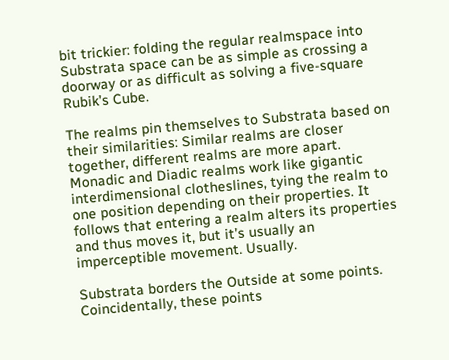bit trickier: folding the regular realmspace into Substrata space can be as simple as crossing a doorway or as difficult as solving a five-square Rubik’s Cube.

The realms pin themselves to Substrata based on their similarities: Similar realms are closer together, different realms are more apart. Monadic and Diadic realms work like gigantic interdimensional clotheslines, tying the realm to one position depending on their properties. It follows that entering a realm alters its properties and thus moves it, but it’s usually an imperceptible movement. Usually.

Substrata borders the Outside at some points. Coincidentally, these points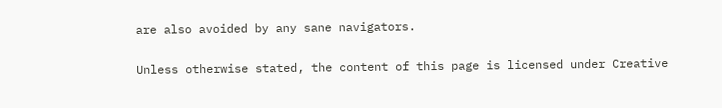are also avoided by any sane navigators.

Unless otherwise stated, the content of this page is licensed under Creative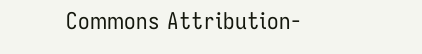Commons Attribution-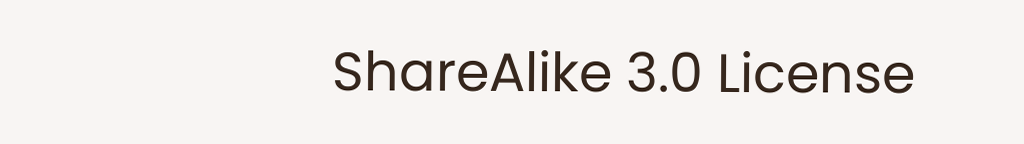ShareAlike 3.0 License